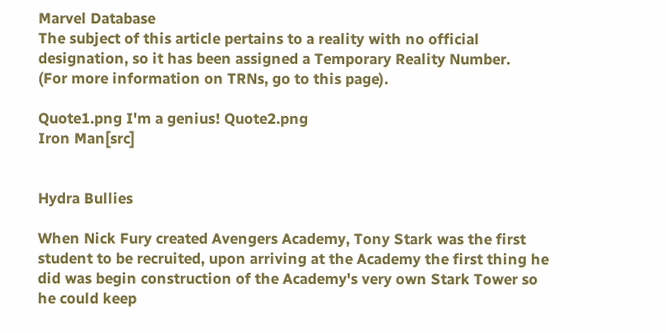Marvel Database
The subject of this article pertains to a reality with no official designation, so it has been assigned a Temporary Reality Number.
(For more information on TRNs, go to this page).

Quote1.png I'm a genius! Quote2.png
Iron Man[src]


Hydra Bullies

When Nick Fury created Avengers Academy, Tony Stark was the first student to be recruited, upon arriving at the Academy the first thing he did was begin construction of the Academy's very own Stark Tower so he could keep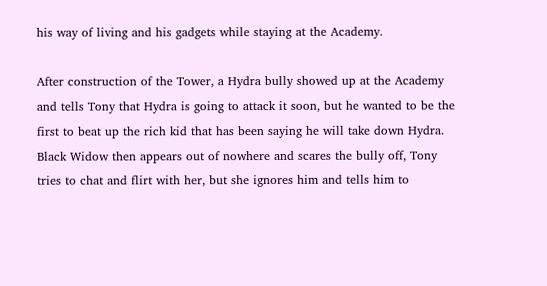his way of living and his gadgets while staying at the Academy.

After construction of the Tower, a Hydra bully showed up at the Academy and tells Tony that Hydra is going to attack it soon, but he wanted to be the first to beat up the rich kid that has been saying he will take down Hydra. Black Widow then appears out of nowhere and scares the bully off, Tony tries to chat and flirt with her, but she ignores him and tells him to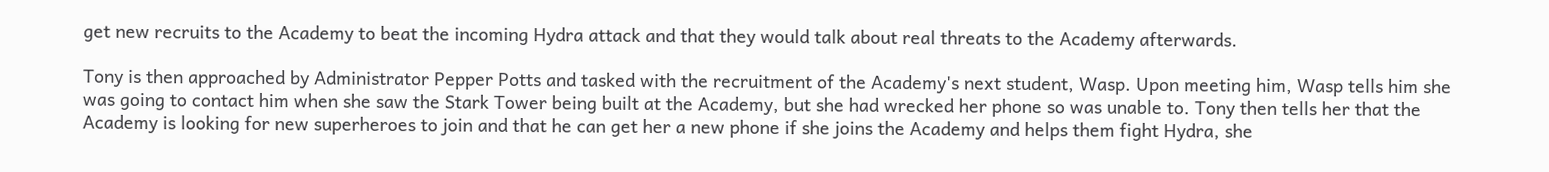get new recruits to the Academy to beat the incoming Hydra attack and that they would talk about real threats to the Academy afterwards.

Tony is then approached by Administrator Pepper Potts and tasked with the recruitment of the Academy's next student, Wasp. Upon meeting him, Wasp tells him she was going to contact him when she saw the Stark Tower being built at the Academy, but she had wrecked her phone so was unable to. Tony then tells her that the Academy is looking for new superheroes to join and that he can get her a new phone if she joins the Academy and helps them fight Hydra, she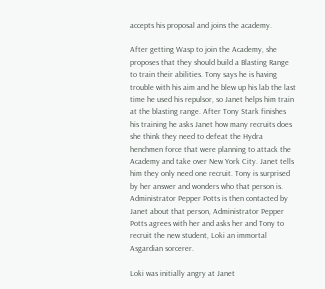accepts his proposal and joins the academy.

After getting Wasp to join the Academy, she proposes that they should build a Blasting Range to train their abilities. Tony says he is having trouble with his aim and he blew up his lab the last time he used his repulsor, so Janet helps him train at the blasting range. After Tony Stark finishes his training he asks Janet how many recruits does she think they need to defeat the Hydra henchmen force that were planning to attack the Academy and take over New York City. Janet tells him they only need one recruit. Tony is surprised by her answer and wonders who that person is. Administrator Pepper Potts is then contacted by Janet about that person, Administrator Pepper Potts agrees with her and asks her and Tony to recruit the new student, Loki an immortal Asgardian sorcerer.

Loki was initially angry at Janet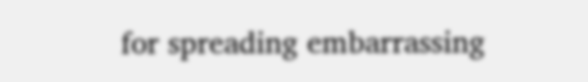for spreading embarrassing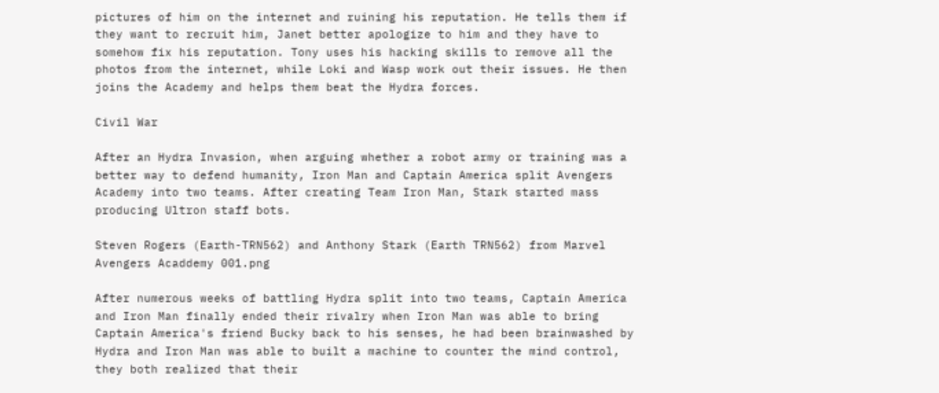pictures of him on the internet and ruining his reputation. He tells them if they want to recruit him, Janet better apologize to him and they have to somehow fix his reputation. Tony uses his hacking skills to remove all the photos from the internet, while Loki and Wasp work out their issues. He then joins the Academy and helps them beat the Hydra forces.

Civil War

After an Hydra Invasion, when arguing whether a robot army or training was a better way to defend humanity, Iron Man and Captain America split Avengers Academy into two teams. After creating Team Iron Man, Stark started mass producing Ultron staff bots.

Steven Rogers (Earth-TRN562) and Anthony Stark (Earth TRN562) from Marvel Avengers Acaddemy 001.png

After numerous weeks of battling Hydra split into two teams, Captain America and Iron Man finally ended their rivalry when Iron Man was able to bring Captain America's friend Bucky back to his senses, he had been brainwashed by Hydra and Iron Man was able to built a machine to counter the mind control, they both realized that their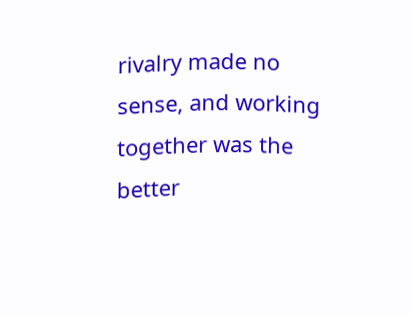rivalry made no sense, and working together was the better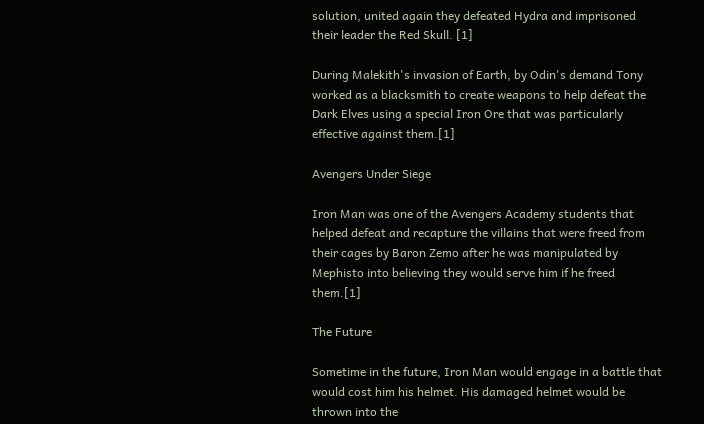solution, united again they defeated Hydra and imprisoned their leader the Red Skull. [1]

During Malekith's invasion of Earth, by Odin's demand Tony worked as a blacksmith to create weapons to help defeat the Dark Elves using a special Iron Ore that was particularly effective against them.[1]

Avengers Under Siege

Iron Man was one of the Avengers Academy students that helped defeat and recapture the villains that were freed from their cages by Baron Zemo after he was manipulated by Mephisto into believing they would serve him if he freed them.[1]

The Future

Sometime in the future, Iron Man would engage in a battle that would cost him his helmet. His damaged helmet would be thrown into the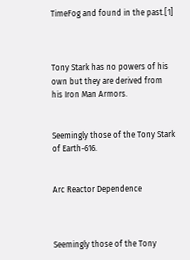TimeFog and found in the past.[1]



Tony Stark has no powers of his own but they are derived from his Iron Man Armors.


Seemingly those of the Tony Stark of Earth-616.


Arc Reactor Dependence



Seemingly those of the Tony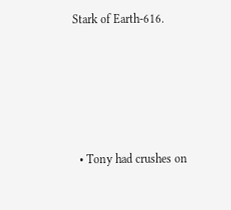Stark of Earth-616.





  • Tony had crushes on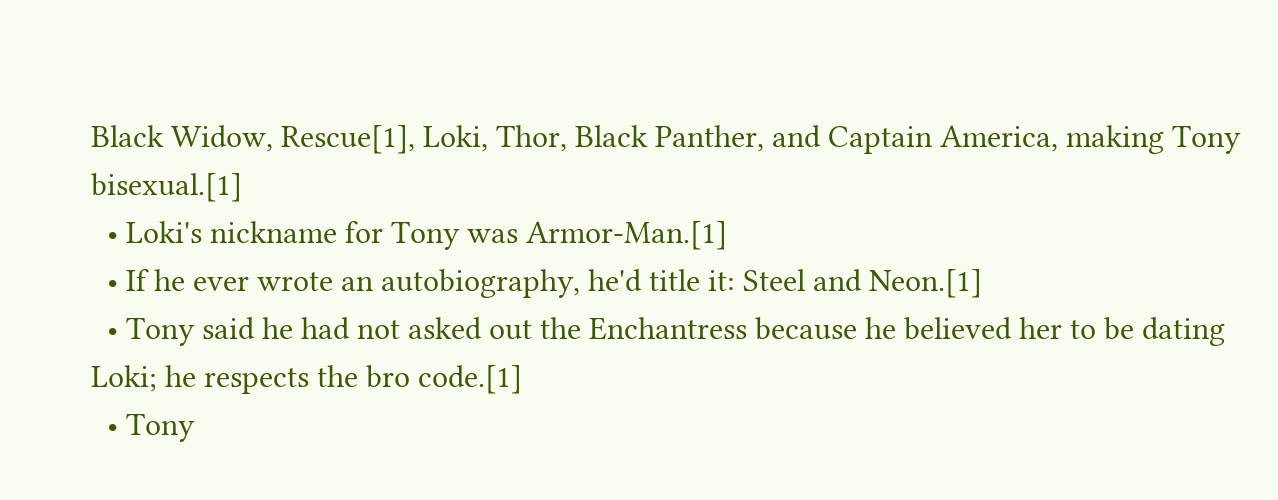Black Widow, Rescue[1], Loki, Thor, Black Panther, and Captain America, making Tony bisexual.[1]
  • Loki's nickname for Tony was Armor-Man.[1]
  • If he ever wrote an autobiography, he'd title it: Steel and Neon.[1]
  • Tony said he had not asked out the Enchantress because he believed her to be dating Loki; he respects the bro code.[1]
  • Tony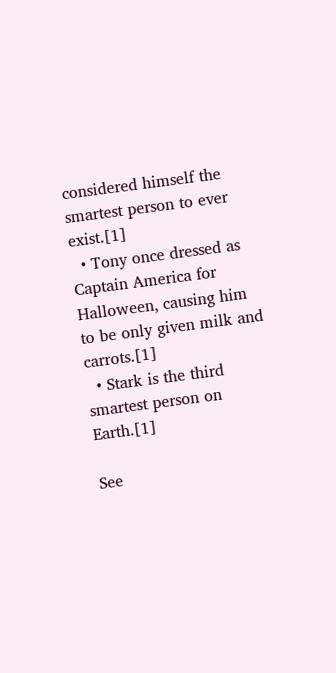considered himself the smartest person to ever exist.[1]
  • Tony once dressed as Captain America for Halloween, causing him to be only given milk and carrots.[1]
  • Stark is the third smartest person on Earth.[1]

See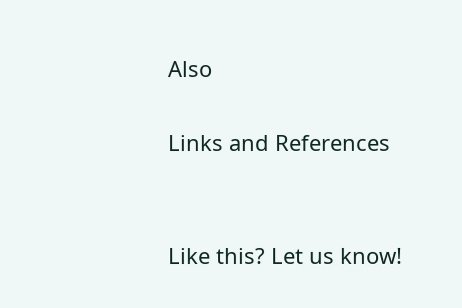Also

Links and References


Like this? Let us know!